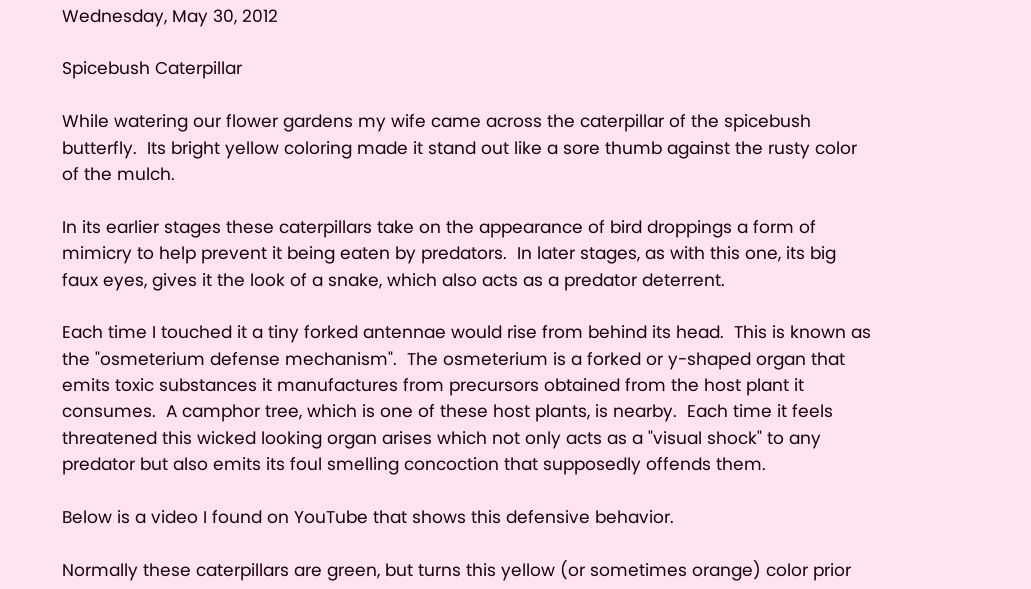Wednesday, May 30, 2012

Spicebush Caterpillar

While watering our flower gardens my wife came across the caterpillar of the spicebush butterfly.  Its bright yellow coloring made it stand out like a sore thumb against the rusty color of the mulch.

In its earlier stages these caterpillars take on the appearance of bird droppings a form of mimicry to help prevent it being eaten by predators.  In later stages, as with this one, its big faux eyes, gives it the look of a snake, which also acts as a predator deterrent.

Each time I touched it a tiny forked antennae would rise from behind its head.  This is known as the "osmeterium defense mechanism".  The osmeterium is a forked or y-shaped organ that emits toxic substances it manufactures from precursors obtained from the host plant it consumes.  A camphor tree, which is one of these host plants, is nearby.  Each time it feels threatened this wicked looking organ arises which not only acts as a "visual shock" to any predator but also emits its foul smelling concoction that supposedly offends them.

Below is a video I found on YouTube that shows this defensive behavior.

Normally these caterpillars are green, but turns this yellow (or sometimes orange) color prior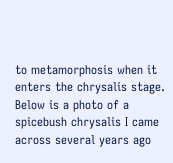to metamorphosis when it enters the chrysalis stage.  Below is a photo of a spicebush chrysalis I came across several years ago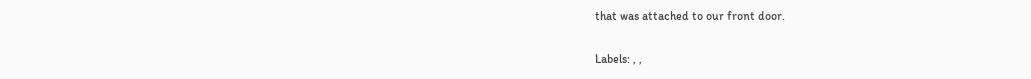that was attached to our front door.

Labels: , ,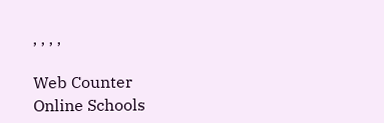, , , ,

Web Counter
Online Schools